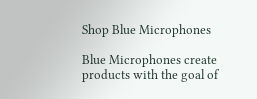Shop Blue Microphones

Blue Microphones create products with the goal of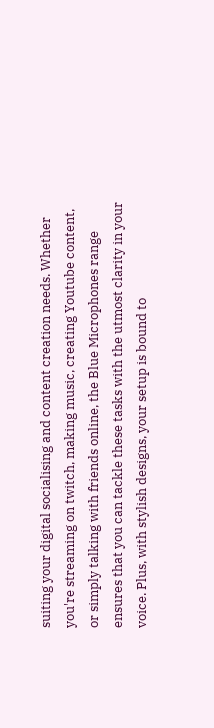suiting your digital socialising and content creation needs. Whether you're streaming on twitch, making music, creating Youtube content, or simply talking with friends online, the Blue Microphones range ensures that you can tackle these tasks with the utmost clarity in your voice. Plus, with stylish designs, your setup is bound to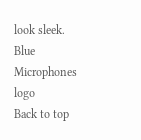look sleek.
Blue Microphones logo
Back to top